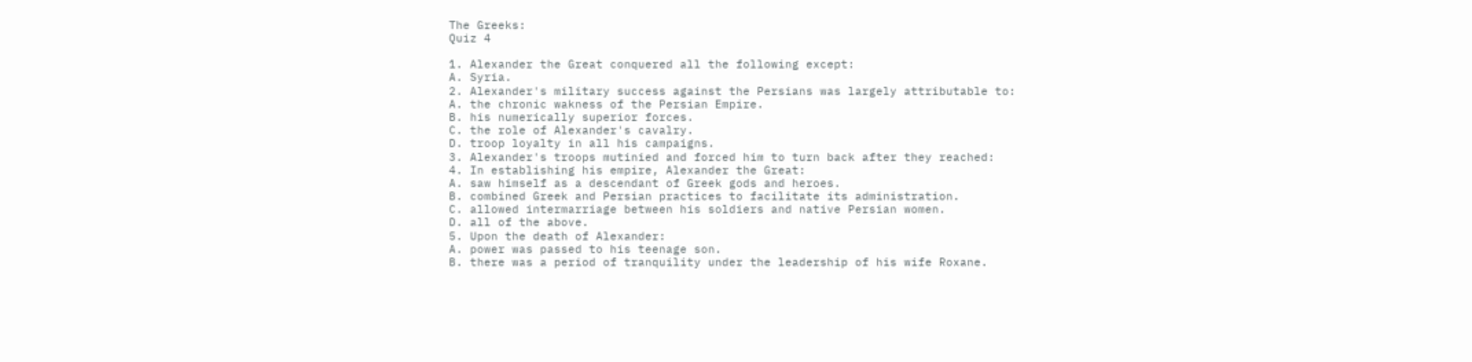The Greeks:
Quiz 4

1. Alexander the Great conquered all the following except:
A. Syria.
2. Alexander's military success against the Persians was largely attributable to:
A. the chronic wakness of the Persian Empire.
B. his numerically superior forces.
C. the role of Alexander's cavalry.
D. troop loyalty in all his campaigns.
3. Alexander's troops mutinied and forced him to turn back after they reached:
4. In establishing his empire, Alexander the Great:
A. saw himself as a descendant of Greek gods and heroes.
B. combined Greek and Persian practices to facilitate its administration.
C. allowed intermarriage between his soldiers and native Persian women.
D. all of the above.
5. Upon the death of Alexander:
A. power was passed to his teenage son.
B. there was a period of tranquility under the leadership of his wife Roxane.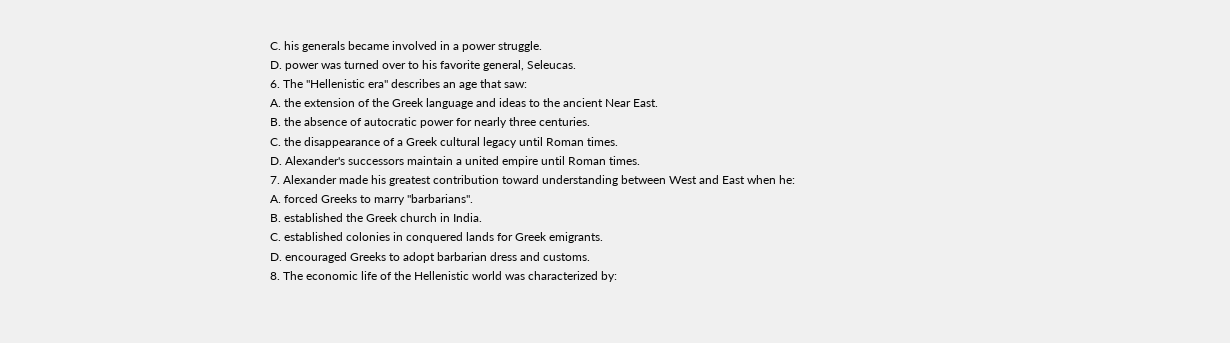C. his generals became involved in a power struggle.
D. power was turned over to his favorite general, Seleucas.
6. The "Hellenistic era" describes an age that saw:
A. the extension of the Greek language and ideas to the ancient Near East.
B. the absence of autocratic power for nearly three centuries.
C. the disappearance of a Greek cultural legacy until Roman times.
D. Alexander's successors maintain a united empire until Roman times.
7. Alexander made his greatest contribution toward understanding between West and East when he:
A. forced Greeks to marry "barbarians".
B. established the Greek church in India.
C. established colonies in conquered lands for Greek emigrants.
D. encouraged Greeks to adopt barbarian dress and customs.
8. The economic life of the Hellenistic world was characterized by: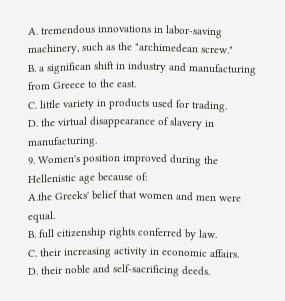A. tremendous innovations in labor-saving machinery, such as the "archimedean screw."
B. a significan shift in industry and manufacturing from Greece to the east.
C. little variety in products used for trading.
D. the virtual disappearance of slavery in manufacturing.
9. Women's position improved during the Hellenistic age because of:
A.the Greeks' belief that women and men were equal.
B. full citizenship rights conferred by law.
C. their increasing activity in economic affairs.
D. their noble and self-sacrificing deeds.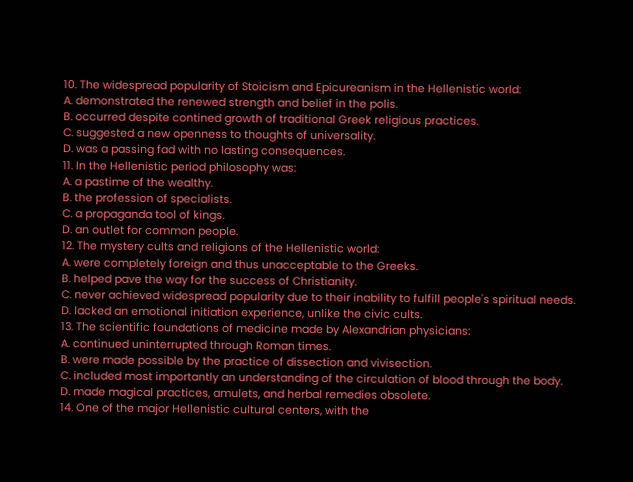10. The widespread popularity of Stoicism and Epicureanism in the Hellenistic world:
A. demonstrated the renewed strength and belief in the polis.
B. occurred despite contined growth of traditional Greek religious practices.
C. suggested a new openness to thoughts of universality.
D. was a passing fad with no lasting consequences.
11. In the Hellenistic period philosophy was:
A. a pastime of the wealthy.
B. the profession of specialists.
C. a propaganda tool of kings.
D. an outlet for common people.
12. The mystery cults and religions of the Hellenistic world:
A. were completely foreign and thus unacceptable to the Greeks.
B. helped pave the way for the success of Christianity.
C. never achieved widespread popularity due to their inability to fulfill people's spiritual needs.
D. lacked an emotional initiation experience, unlike the civic cults.
13. The scientific foundations of medicine made by Alexandrian physicians:
A. continued uninterrupted through Roman times.
B. were made possible by the practice of dissection and vivisection.
C. included most importantly an understanding of the circulation of blood through the body.
D. made magical practices, amulets, and herbal remedies obsolete.
14. One of the major Hellenistic cultural centers, with the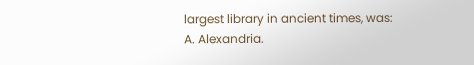largest library in ancient times, was:
A. Alexandria.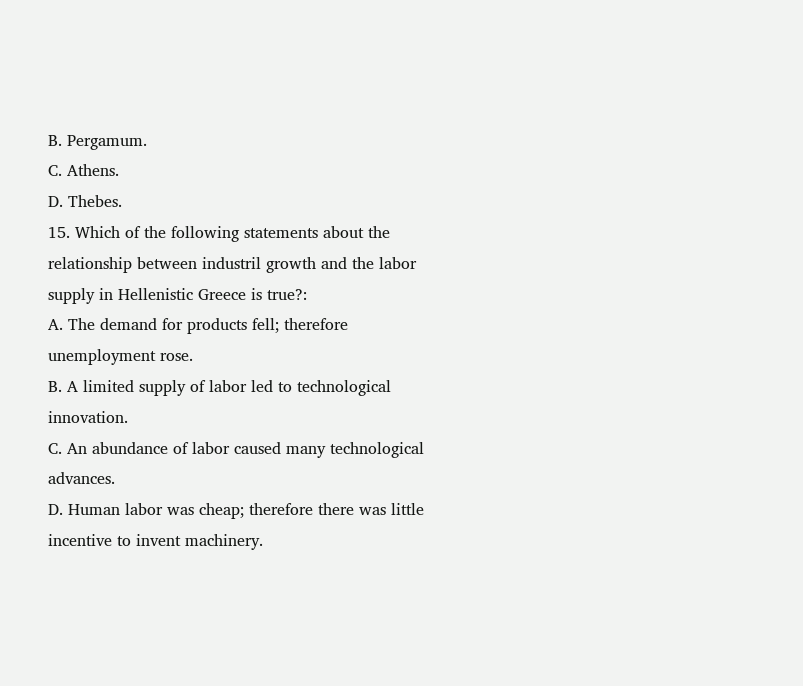B. Pergamum.
C. Athens.
D. Thebes.
15. Which of the following statements about the relationship between industril growth and the labor supply in Hellenistic Greece is true?:
A. The demand for products fell; therefore unemployment rose.
B. A limited supply of labor led to technological innovation.
C. An abundance of labor caused many technological advances.
D. Human labor was cheap; therefore there was little incentive to invent machinery.